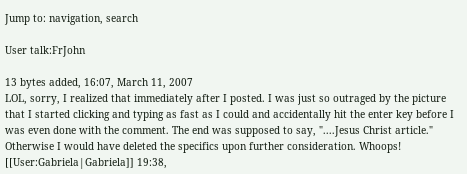Jump to: navigation, search

User talk:FrJohn

13 bytes added, 16:07, March 11, 2007
LOL, sorry, I realized that immediately after I posted. I was just so outraged by the picture that I started clicking and typing as fast as I could and accidentally hit the enter key before I was even done with the comment. The end was supposed to say, "....Jesus Christ article." Otherwise I would have deleted the specifics upon further consideration. Whoops! [[User:Gabriela|Gabriela]] 19:38,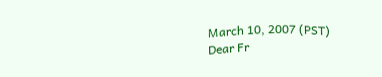March 10, 2007 (PST)
Dear Fr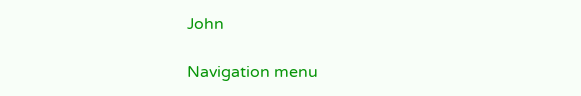John

Navigation menu